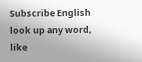Subscribe English
look up any word, like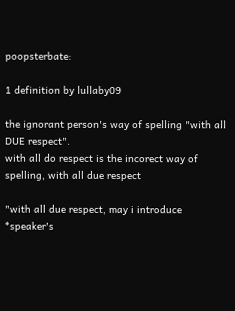poopsterbate:

1 definition by lullaby09

the ignorant person's way of spelling "with all DUE respect".
with all do respect is the incorect way of spelling, with all due respect

"with all due respect, may i introduce *speaker's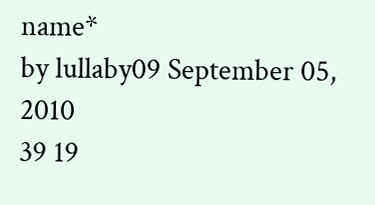name*
by lullaby09 September 05, 2010
39 19